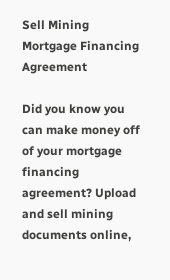Sell Mining Mortgage Financing Agreement

Did you know you can make money off of your mortgage financing agreement? Upload and sell mining documents online,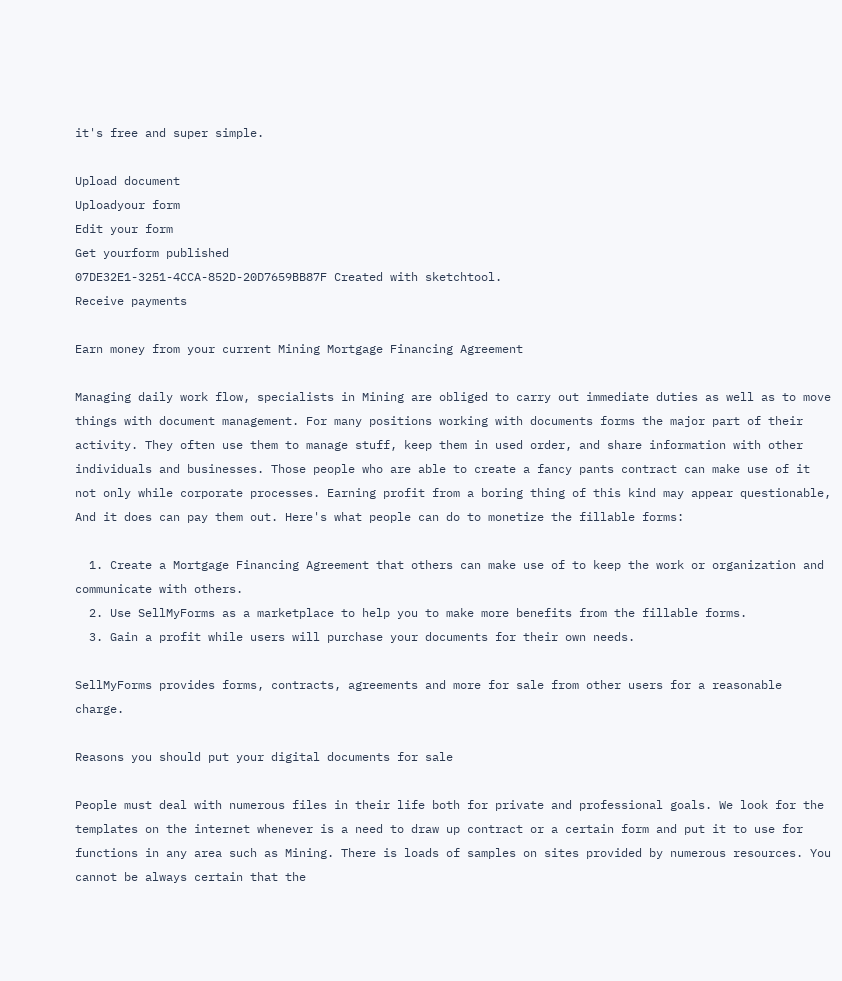it's free and super simple.

Upload document
Uploadyour form
Edit your form
Get yourform published
07DE32E1-3251-4CCA-852D-20D7659BB87F Created with sketchtool.
Receive payments

Earn money from your current Mining Mortgage Financing Agreement

Managing daily work flow, specialists in Mining are obliged to carry out immediate duties as well as to move things with document management. For many positions working with documents forms the major part of their activity. They often use them to manage stuff, keep them in used order, and share information with other individuals and businesses. Those people who are able to create a fancy pants contract can make use of it not only while corporate processes. Earning profit from a boring thing of this kind may appear questionable, And it does can pay them out. Here's what people can do to monetize the fillable forms:

  1. Create a Mortgage Financing Agreement that others can make use of to keep the work or organization and communicate with others.
  2. Use SellMyForms as a marketplace to help you to make more benefits from the fillable forms.
  3. Gain a profit while users will purchase your documents for their own needs.

SellMyForms provides forms, contracts, agreements and more for sale from other users for a reasonable charge.

Reasons you should put your digital documents for sale

People must deal with numerous files in their life both for private and professional goals. We look for the templates on the internet whenever is a need to draw up contract or a certain form and put it to use for functions in any area such as Mining. There is loads of samples on sites provided by numerous resources. You cannot be always certain that the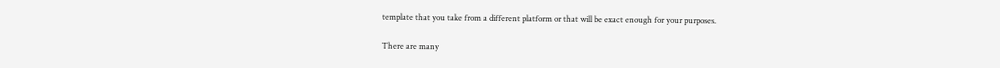template that you take from a different platform or that will be exact enough for your purposes.

There are many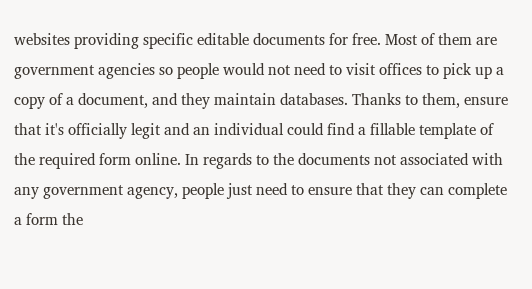websites providing specific editable documents for free. Most of them are government agencies so people would not need to visit offices to pick up a copy of a document, and they maintain databases. Thanks to them, ensure that it's officially legit and an individual could find a fillable template of the required form online. In regards to the documents not associated with any government agency, people just need to ensure that they can complete a form the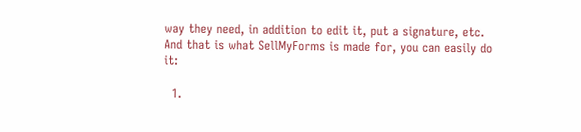way they need, in addition to edit it, put a signature, etc. And that is what SellMyForms is made for, you can easily do it:

  1.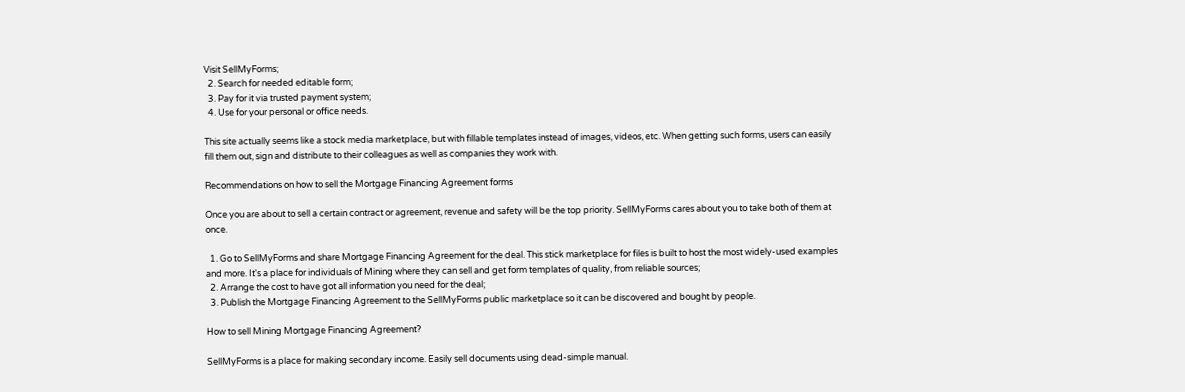Visit SellMyForms;
  2. Search for needed editable form;
  3. Pay for it via trusted payment system;
  4. Use for your personal or office needs.

This site actually seems like a stock media marketplace, but with fillable templates instead of images, videos, etc. When getting such forms, users can easily fill them out, sign and distribute to their colleagues as well as companies they work with.

Recommendations on how to sell the Mortgage Financing Agreement forms

Once you are about to sell a certain contract or agreement, revenue and safety will be the top priority. SellMyForms cares about you to take both of them at once.

  1. Go to SellMyForms and share Mortgage Financing Agreement for the deal. This stick marketplace for files is built to host the most widely-used examples and more. It's a place for individuals of Mining where they can sell and get form templates of quality, from reliable sources;
  2. Arrange the cost to have got all information you need for the deal;
  3. Publish the Mortgage Financing Agreement to the SellMyForms public marketplace so it can be discovered and bought by people.

How to sell Mining Mortgage Financing Agreement?

SellMyForms is a place for making secondary income. Easily sell documents using dead-simple manual.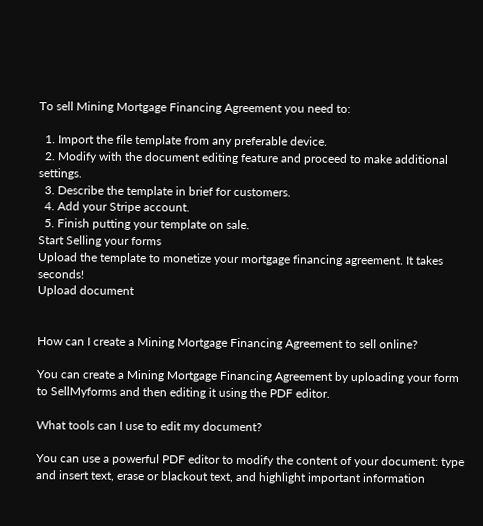To sell Mining Mortgage Financing Agreement you need to:

  1. Import the file template from any preferable device.
  2. Modify with the document editing feature and proceed to make additional settings.
  3. Describe the template in brief for customers.
  4. Add your Stripe account.
  5. Finish putting your template on sale.
Start Selling your forms
Upload the template to monetize your mortgage financing agreement. It takes seconds!
Upload document


How can I create a Mining Mortgage Financing Agreement to sell online?

You can create a Mining Mortgage Financing Agreement by uploading your form to SellMyforms and then editing it using the PDF editor.

What tools can I use to edit my document?

You can use a powerful PDF editor to modify the content of your document: type and insert text, erase or blackout text, and highlight important information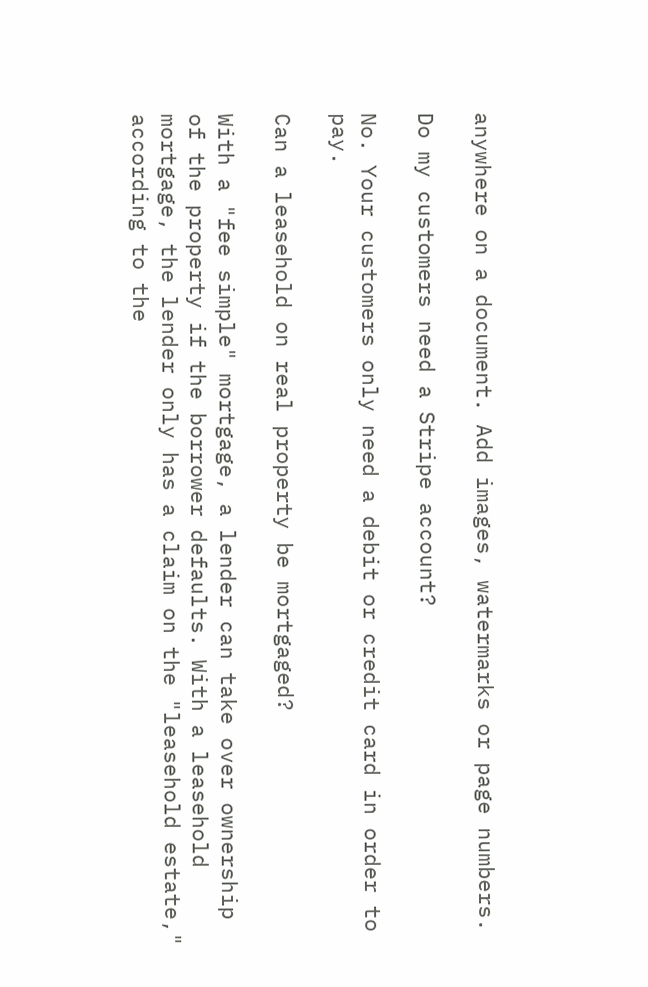anywhere on a document. Add images, watermarks or page numbers.

Do my customers need a Stripe account?

No. Your customers only need a debit or credit card in order to pay.

Can a leasehold on real property be mortgaged?

With a "fee simple" mortgage, a lender can take over ownership of the property if the borrower defaults. With a leasehold mortgage, the lender only has a claim on the "leasehold estate," according to the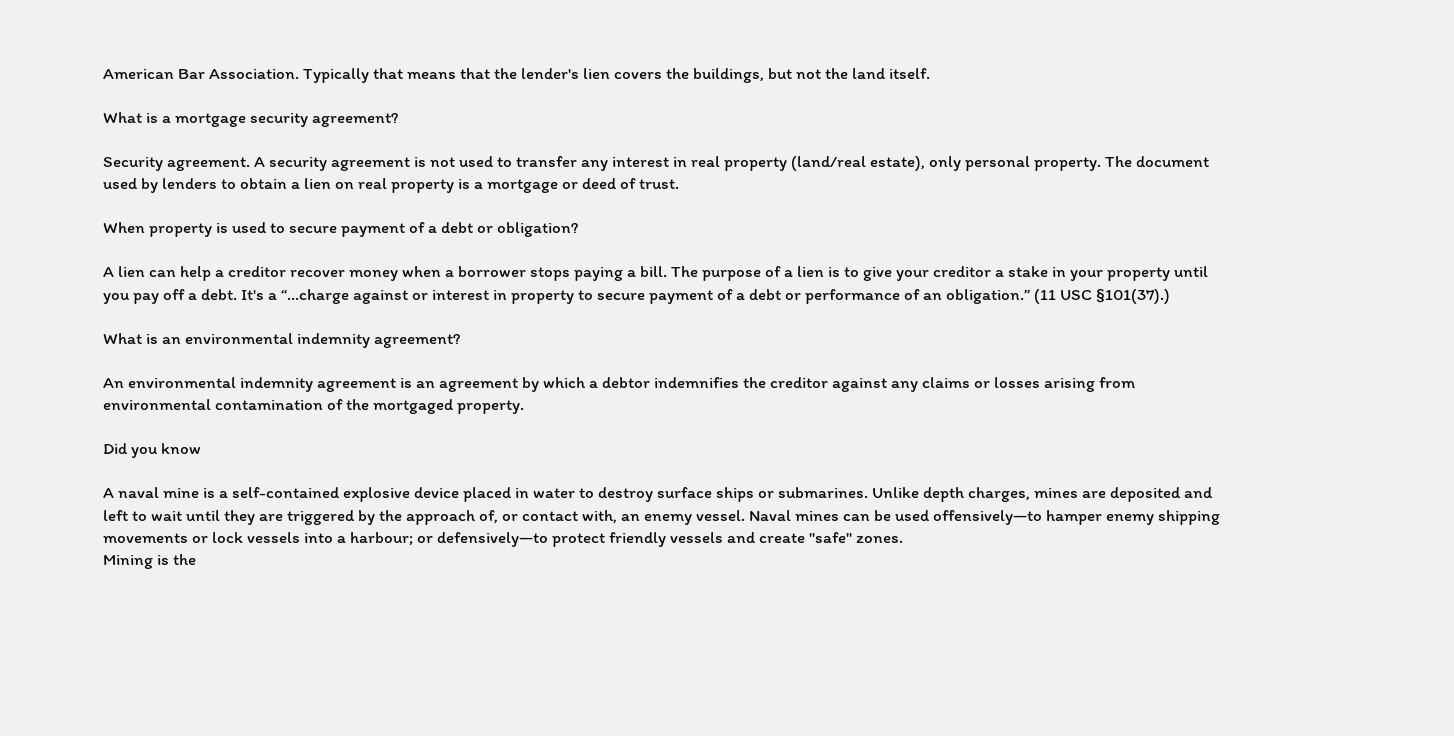American Bar Association. Typically that means that the lender's lien covers the buildings, but not the land itself.

What is a mortgage security agreement?

Security agreement. A security agreement is not used to transfer any interest in real property (land/real estate), only personal property. The document used by lenders to obtain a lien on real property is a mortgage or deed of trust.

When property is used to secure payment of a debt or obligation?

A lien can help a creditor recover money when a borrower stops paying a bill. The purpose of a lien is to give your creditor a stake in your property until you pay off a debt. It's a “…charge against or interest in property to secure payment of a debt or performance of an obligation.” (11 USC §101(37).)

What is an environmental indemnity agreement?

An environmental indemnity agreement is an agreement by which a debtor indemnifies the creditor against any claims or losses arising from environmental contamination of the mortgaged property.

Did you know

A naval mine is a self-contained explosive device placed in water to destroy surface ships or submarines. Unlike depth charges, mines are deposited and left to wait until they are triggered by the approach of, or contact with, an enemy vessel. Naval mines can be used offensively—to hamper enemy shipping movements or lock vessels into a harbour; or defensively—to protect friendly vessels and create "safe" zones.
Mining is the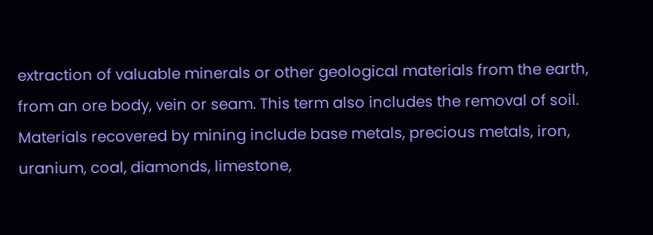extraction of valuable minerals or other geological materials from the earth, from an ore body, vein or seam. This term also includes the removal of soil. Materials recovered by mining include base metals, precious metals, iron, uranium, coal, diamonds, limestone,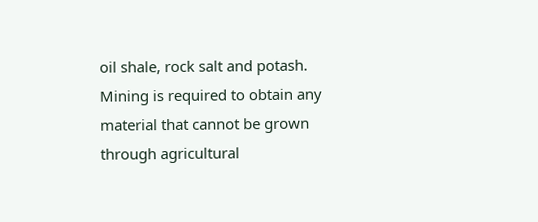oil shale, rock salt and potash. Mining is required to obtain any material that cannot be grown through agricultural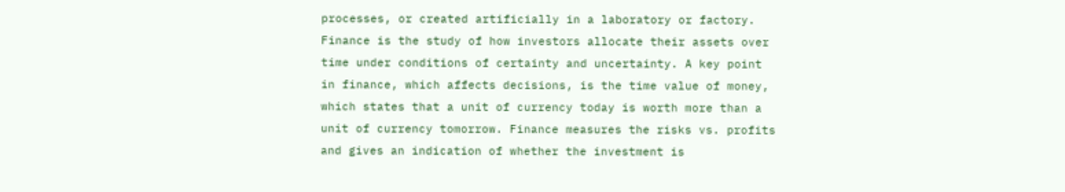processes, or created artificially in a laboratory or factory.
Finance is the study of how investors allocate their assets over time under conditions of certainty and uncertainty. A key point in finance, which affects decisions, is the time value of money, which states that a unit of currency today is worth more than a unit of currency tomorrow. Finance measures the risks vs. profits and gives an indication of whether the investment is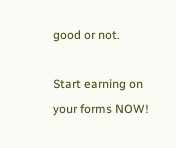good or not.

Start earning on your forms NOW!